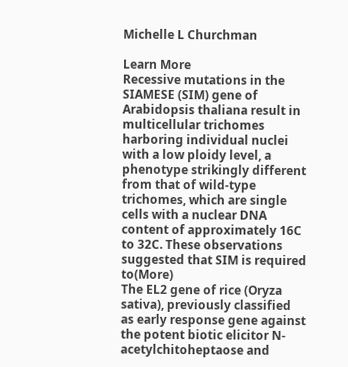Michelle L Churchman

Learn More
Recessive mutations in the SIAMESE (SIM) gene of Arabidopsis thaliana result in multicellular trichomes harboring individual nuclei with a low ploidy level, a phenotype strikingly different from that of wild-type trichomes, which are single cells with a nuclear DNA content of approximately 16C to 32C. These observations suggested that SIM is required to(More)
The EL2 gene of rice (Oryza sativa), previously classified as early response gene against the potent biotic elicitor N-acetylchitoheptaose and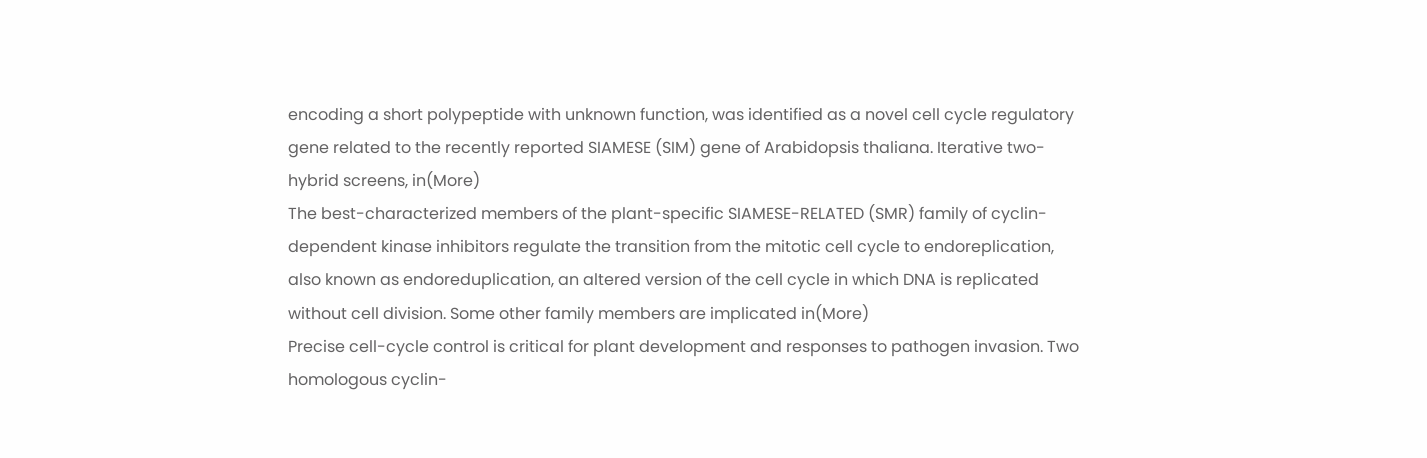encoding a short polypeptide with unknown function, was identified as a novel cell cycle regulatory gene related to the recently reported SIAMESE (SIM) gene of Arabidopsis thaliana. Iterative two-hybrid screens, in(More)
The best-characterized members of the plant-specific SIAMESE-RELATED (SMR) family of cyclin-dependent kinase inhibitors regulate the transition from the mitotic cell cycle to endoreplication, also known as endoreduplication, an altered version of the cell cycle in which DNA is replicated without cell division. Some other family members are implicated in(More)
Precise cell-cycle control is critical for plant development and responses to pathogen invasion. Two homologous cyclin-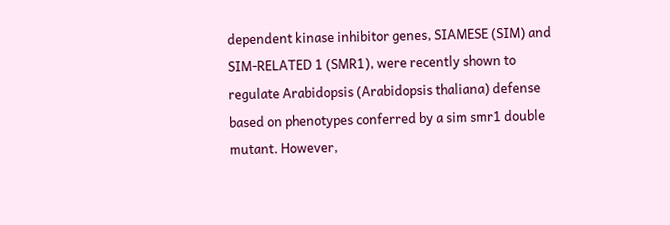dependent kinase inhibitor genes, SIAMESE (SIM) and SIM-RELATED 1 (SMR1), were recently shown to regulate Arabidopsis (Arabidopsis thaliana) defense based on phenotypes conferred by a sim smr1 double mutant. However,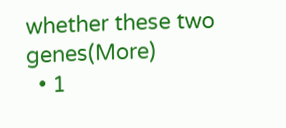whether these two genes(More)
  • 1